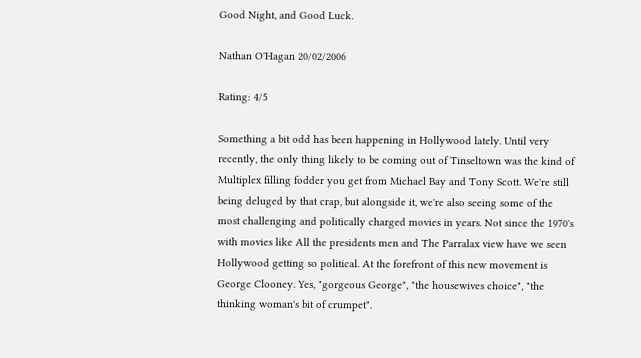Good Night, and Good Luck.

Nathan O'Hagan 20/02/2006

Rating: 4/5

Something a bit odd has been happening in Hollywood lately. Until very recently, the only thing likely to be coming out of Tinseltown was the kind of Multiplex filling fodder you get from Michael Bay and Tony Scott. We're still being deluged by that crap, but alongside it, we're also seeing some of the most challenging and politically charged movies in years. Not since the 1970's with movies like All the presidents men and The Parralax view have we seen Hollywood getting so political. At the forefront of this new movement is George Clooney. Yes, "gorgeous George", "the housewives choice", "the thinking woman's bit of crumpet".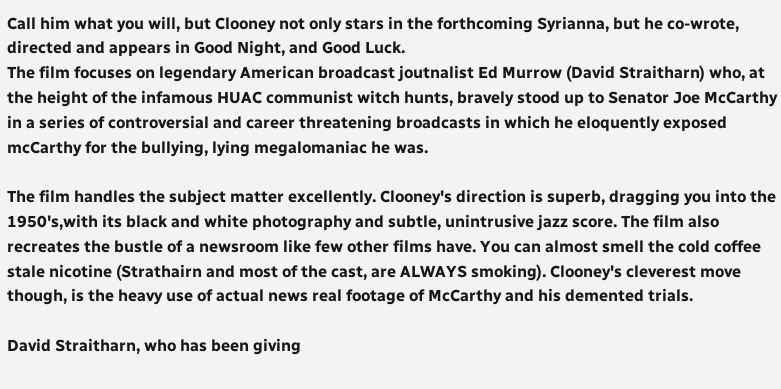Call him what you will, but Clooney not only stars in the forthcoming Syrianna, but he co-wrote, directed and appears in Good Night, and Good Luck.
The film focuses on legendary American broadcast joutnalist Ed Murrow (David Straitharn) who, at the height of the infamous HUAC communist witch hunts, bravely stood up to Senator Joe McCarthy in a series of controversial and career threatening broadcasts in which he eloquently exposed mcCarthy for the bullying, lying megalomaniac he was.

The film handles the subject matter excellently. Clooney's direction is superb, dragging you into the 1950's,with its black and white photography and subtle, unintrusive jazz score. The film also recreates the bustle of a newsroom like few other films have. You can almost smell the cold coffee stale nicotine (Strathairn and most of the cast, are ALWAYS smoking). Clooney's cleverest move though, is the heavy use of actual news real footage of McCarthy and his demented trials.

David Straitharn, who has been giving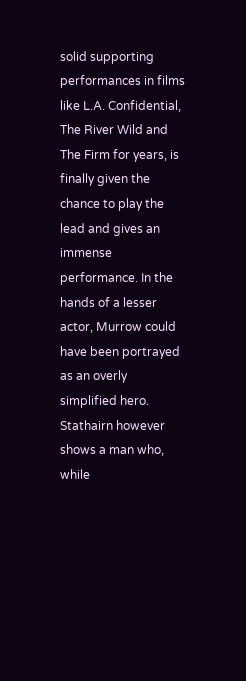solid supporting performances in films like L.A. Confidential, The River Wild and The Firm for years, is finally given the chance to play the lead and gives an immense performance. In the hands of a lesser actor, Murrow could have been portrayed as an overly simplified hero. Stathairn however shows a man who, while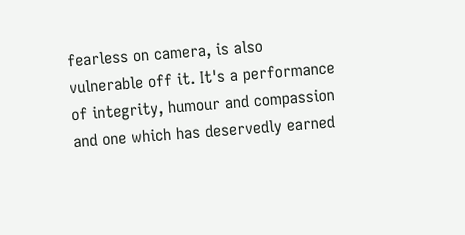fearless on camera, is also vulnerable off it. It's a performance of integrity, humour and compassion and one which has deservedly earned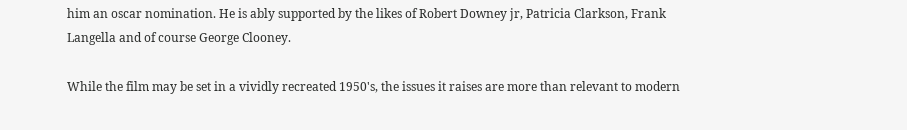him an oscar nomination. He is ably supported by the likes of Robert Downey jr, Patricia Clarkson, Frank Langella and of course George Clooney.

While the film may be set in a vividly recreated 1950's, the issues it raises are more than relevant to modern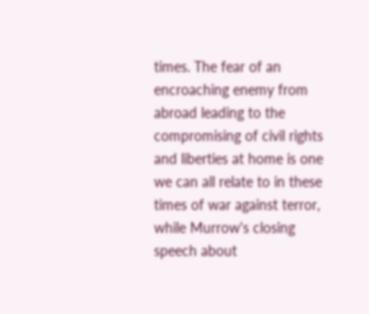times. The fear of an encroaching enemy from abroad leading to the compromising of civil rights and liberties at home is one we can all relate to in these times of war against terror, while Murrow's closing speech about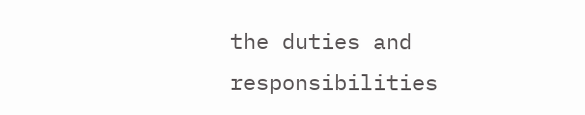the duties and responsibilities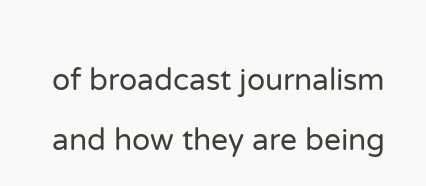of broadcast journalism and how they are being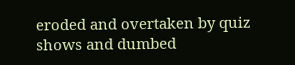eroded and overtaken by quiz shows and dumbed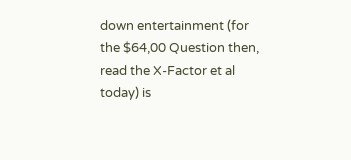down entertainment (for the $64,00 Question then, read the X-Factor et al today) is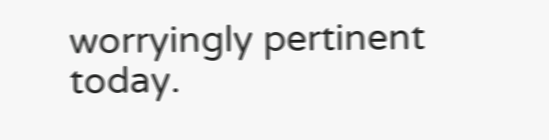worryingly pertinent today.